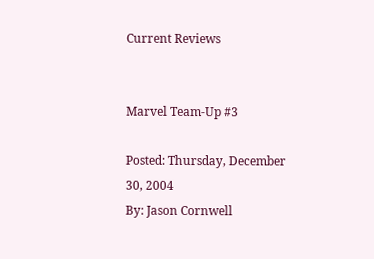Current Reviews


Marvel Team-Up #3

Posted: Thursday, December 30, 2004
By: Jason Cornwell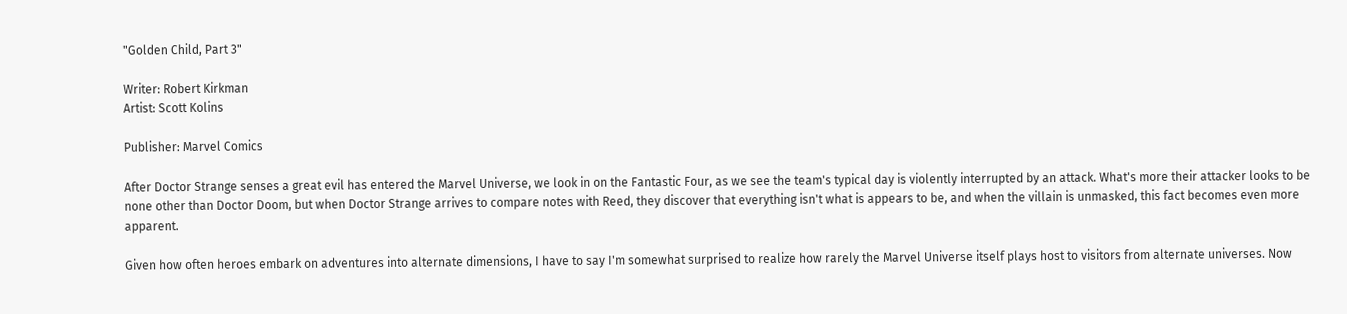"Golden Child, Part 3"

Writer: Robert Kirkman
Artist: Scott Kolins

Publisher: Marvel Comics

After Doctor Strange senses a great evil has entered the Marvel Universe, we look in on the Fantastic Four, as we see the team's typical day is violently interrupted by an attack. What's more their attacker looks to be none other than Doctor Doom, but when Doctor Strange arrives to compare notes with Reed, they discover that everything isn't what is appears to be, and when the villain is unmasked, this fact becomes even more apparent.

Given how often heroes embark on adventures into alternate dimensions, I have to say I'm somewhat surprised to realize how rarely the Marvel Universe itself plays host to visitors from alternate universes. Now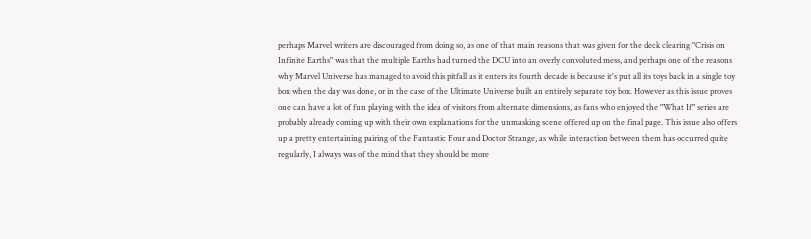perhaps Marvel writers are discouraged from doing so, as one of that main reasons that was given for the deck clearing "Crisis on Infinite Earths" was that the multiple Earths had turned the DCU into an overly convoluted mess, and perhaps one of the reasons why Marvel Universe has managed to avoid this pitfall as it enters its fourth decade is because it's put all its toys back in a single toy box when the day was done, or in the case of the Ultimate Universe built an entirely separate toy box. However as this issue proves one can have a lot of fun playing with the idea of visitors from alternate dimensions, as fans who enjoyed the "What If" series are probably already coming up with their own explanations for the unmasking scene offered up on the final page. This issue also offers up a pretty entertaining pairing of the Fantastic Four and Doctor Strange, as while interaction between them has occurred quite regularly, I always was of the mind that they should be more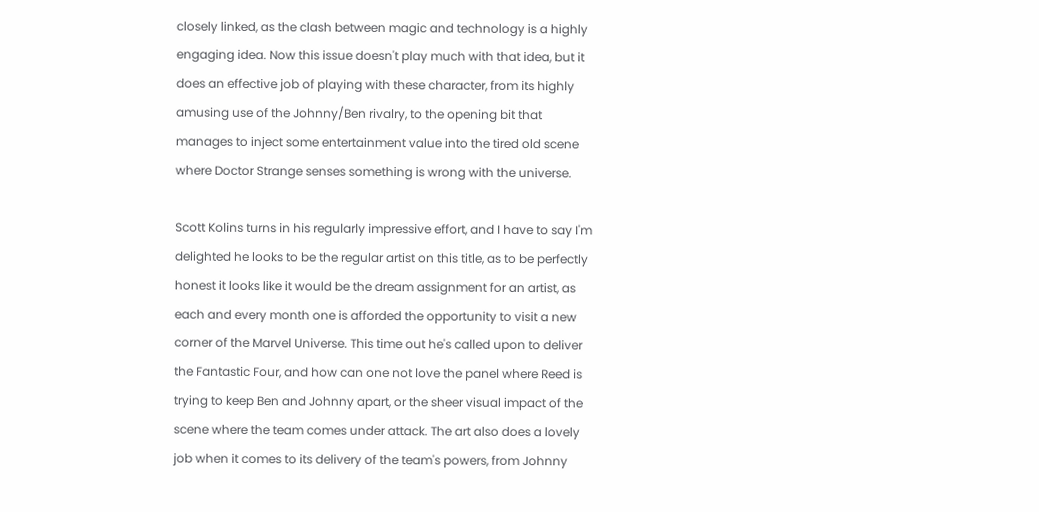closely linked, as the clash between magic and technology is a highly engaging idea. Now this issue doesn't play much with that idea, but it does an effective job of playing with these character, from its highly amusing use of the Johnny/Ben rivalry, to the opening bit that manages to inject some entertainment value into the tired old scene where Doctor Strange senses something is wrong with the universe.

Scott Kolins turns in his regularly impressive effort, and I have to say I'm delighted he looks to be the regular artist on this title, as to be perfectly honest it looks like it would be the dream assignment for an artist, as each and every month one is afforded the opportunity to visit a new corner of the Marvel Universe. This time out he's called upon to deliver the Fantastic Four, and how can one not love the panel where Reed is trying to keep Ben and Johnny apart, or the sheer visual impact of the scene where the team comes under attack. The art also does a lovely job when it comes to its delivery of the team's powers, from Johnny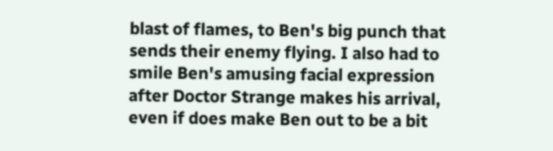blast of flames, to Ben's big punch that sends their enemy flying. I also had to smile Ben's amusing facial expression after Doctor Strange makes his arrival, even if does make Ben out to be a bit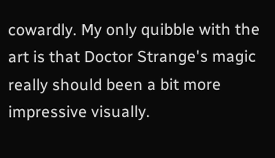cowardly. My only quibble with the art is that Doctor Strange's magic really should been a bit more impressive visually.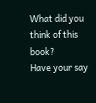What did you think of this book?
Have your say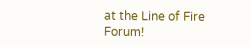at the Line of Fire Forum!